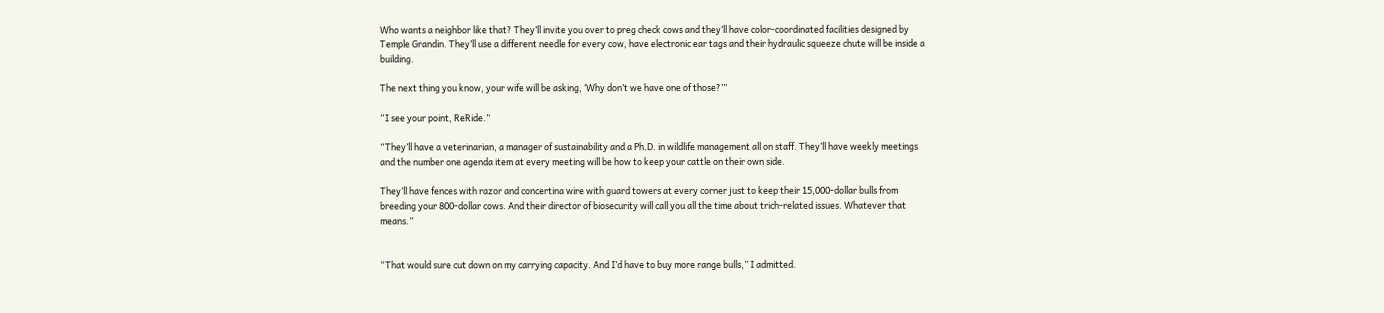Who wants a neighbor like that? They’ll invite you over to preg check cows and they’ll have color-coordinated facilities designed by Temple Grandin. They’ll use a different needle for every cow, have electronic ear tags and their hydraulic squeeze chute will be inside a building.

The next thing you know, your wife will be asking, ‘Why don’t we have one of those?’”

“I see your point, ReRide.”

“They’ll have a veterinarian, a manager of sustainability and a Ph.D. in wildlife management all on staff. They’ll have weekly meetings and the number one agenda item at every meeting will be how to keep your cattle on their own side.

They’ll have fences with razor and concertina wire with guard towers at every corner just to keep their 15,000-dollar bulls from breeding your 800-dollar cows. And their director of biosecurity will call you all the time about trich-related issues. Whatever that means.”


“That would sure cut down on my carrying capacity. And I’d have to buy more range bulls,” I admitted.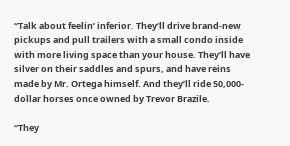“Talk about feelin’ inferior. They’ll drive brand-new pickups and pull trailers with a small condo inside with more living space than your house. They’ll have silver on their saddles and spurs, and have reins made by Mr. Ortega himself. And they’ll ride 50,000-dollar horses once owned by Trevor Brazile.

“They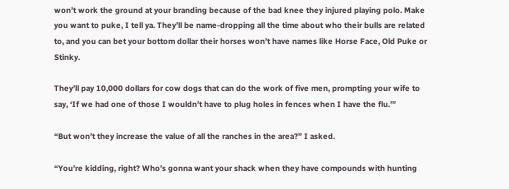won’t work the ground at your branding because of the bad knee they injured playing polo. Make you want to puke, I tell ya. They’ll be name-dropping all the time about who their bulls are related to, and you can bet your bottom dollar their horses won’t have names like Horse Face, Old Puke or Stinky.

They’ll pay 10,000 dollars for cow dogs that can do the work of five men, prompting your wife to say, ‘If we had one of those I wouldn’t have to plug holes in fences when I have the flu.’”

“But won’t they increase the value of all the ranches in the area?” I asked.

“You’re kidding, right? Who’s gonna want your shack when they have compounds with hunting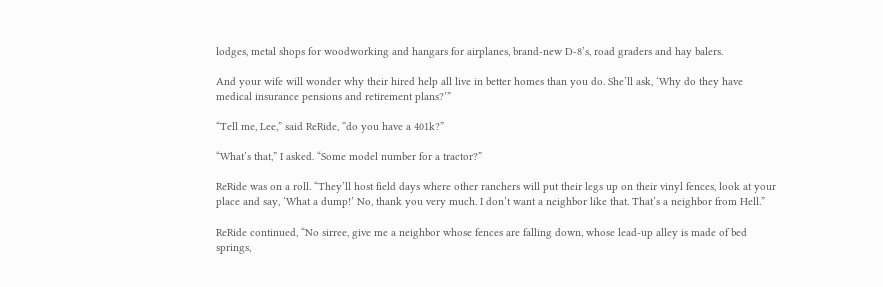lodges, metal shops for woodworking and hangars for airplanes, brand-new D-8’s, road graders and hay balers.

And your wife will wonder why their hired help all live in better homes than you do. She’ll ask, ‘Why do they have medical insurance pensions and retirement plans?’”

“Tell me, Lee,” said ReRide, “do you have a 401k?”

“What’s that,” I asked. “Some model number for a tractor?”

ReRide was on a roll. “They’ll host field days where other ranchers will put their legs up on their vinyl fences, look at your place and say, ‘What a dump!’ No, thank you very much. I don’t want a neighbor like that. That’s a neighbor from Hell.”

ReRide continued, “No sirree, give me a neighbor whose fences are falling down, whose lead-up alley is made of bed springs,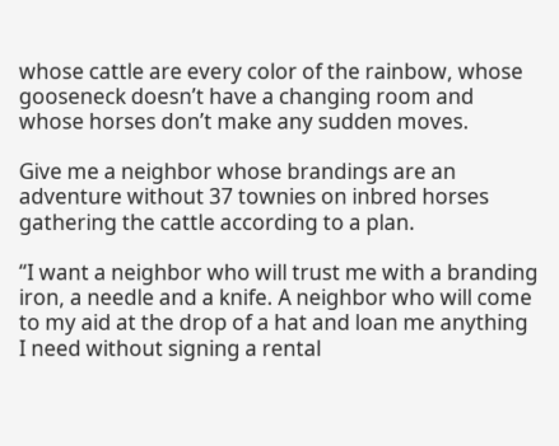whose cattle are every color of the rainbow, whose gooseneck doesn’t have a changing room and whose horses don’t make any sudden moves.

Give me a neighbor whose brandings are an adventure without 37 townies on inbred horses gathering the cattle according to a plan.

“I want a neighbor who will trust me with a branding iron, a needle and a knife. A neighbor who will come to my aid at the drop of a hat and loan me anything I need without signing a rental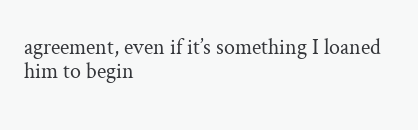agreement, even if it’s something I loaned him to begin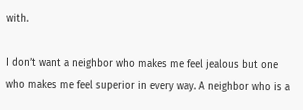with.

I don’t want a neighbor who makes me feel jealous but one who makes me feel superior in every way. A neighbor who is a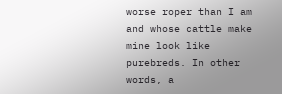worse roper than I am and whose cattle make mine look like purebreds. In other words, a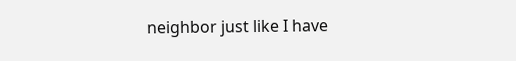neighbor just like I have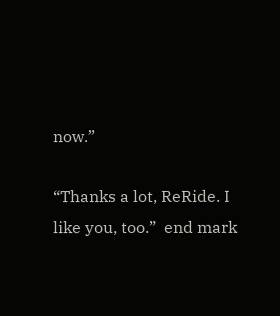now.”

“Thanks a lot, ReRide. I like you, too.”  end mark